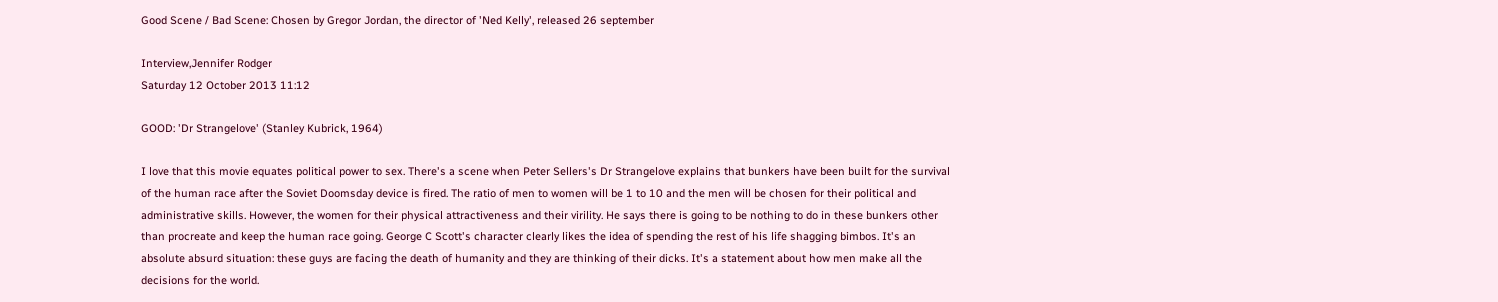Good Scene / Bad Scene: Chosen by Gregor Jordan, the director of 'Ned Kelly', released 26 september

Interview,Jennifer Rodger
Saturday 12 October 2013 11:12

GOOD: 'Dr Strangelove' (Stanley Kubrick, 1964)

I love that this movie equates political power to sex. There's a scene when Peter Sellers's Dr Strangelove explains that bunkers have been built for the survival of the human race after the Soviet Doomsday device is fired. The ratio of men to women will be 1 to 10 and the men will be chosen for their political and administrative skills. However, the women for their physical attractiveness and their virility. He says there is going to be nothing to do in these bunkers other than procreate and keep the human race going. George C Scott's character clearly likes the idea of spending the rest of his life shagging bimbos. It's an absolute absurd situation: these guys are facing the death of humanity and they are thinking of their dicks. It's a statement about how men make all the decisions for the world.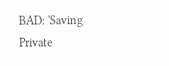BAD: 'Saving Private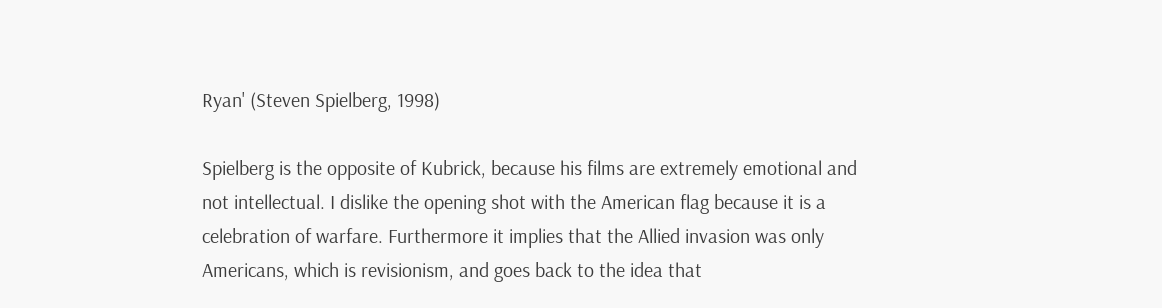Ryan' (Steven Spielberg, 1998)

Spielberg is the opposite of Kubrick, because his films are extremely emotional and not intellectual. I dislike the opening shot with the American flag because it is a celebration of warfare. Furthermore it implies that the Allied invasion was only Americans, which is revisionism, and goes back to the idea that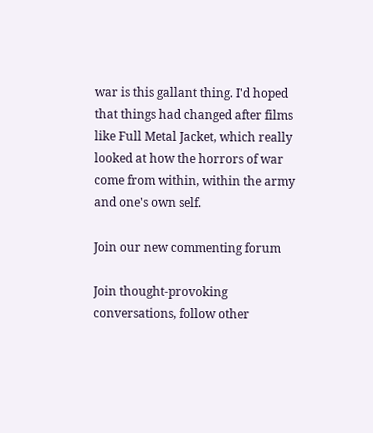war is this gallant thing. I'd hoped that things had changed after films like Full Metal Jacket, which really looked at how the horrors of war come from within, within the army and one's own self.

Join our new commenting forum

Join thought-provoking conversations, follow other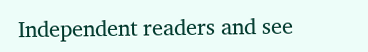Independent readers and see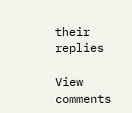their replies

View comments